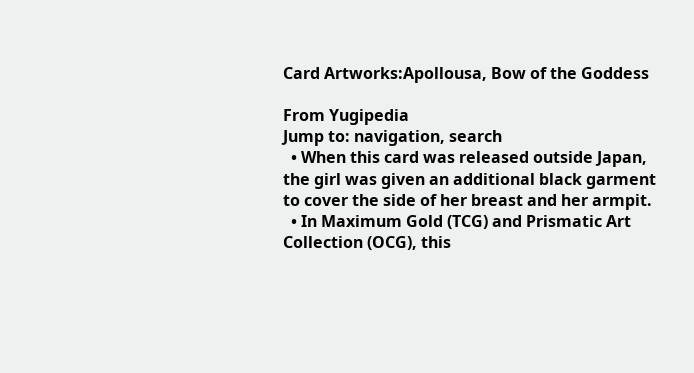Card Artworks:Apollousa, Bow of the Goddess

From Yugipedia
Jump to: navigation, search
  • When this card was released outside Japan, the girl was given an additional black garment to cover the side of her breast and her armpit.
  • In Maximum Gold (TCG) and Prismatic Art Collection (OCG), this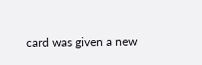card was given a new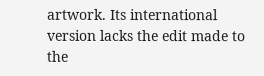artwork. Its international version lacks the edit made to the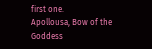first one.
Apollousa, Bow of the Goddess